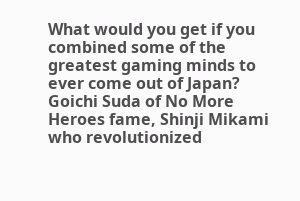What would you get if you combined some of the greatest gaming minds to ever come out of Japan? Goichi Suda of No More Heroes fame, Shinji Mikami who revolutionized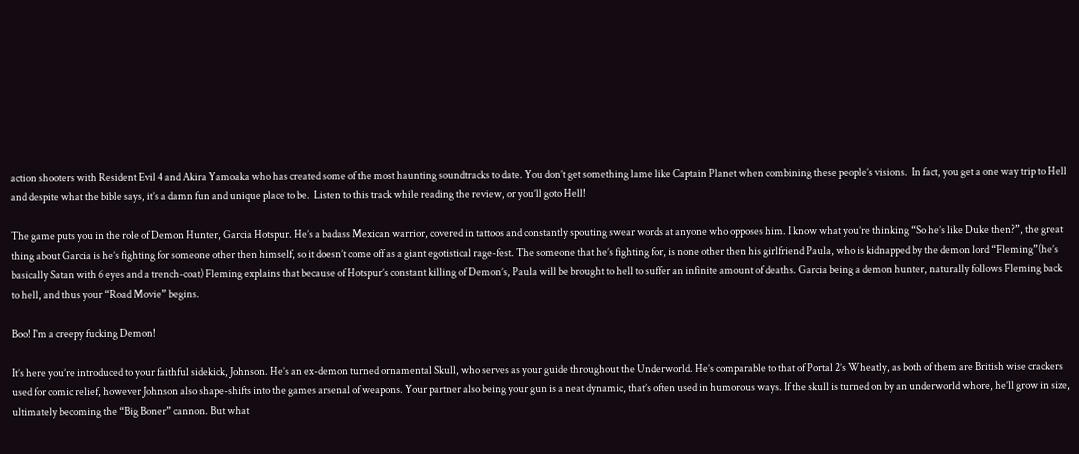action shooters with Resident Evil 4 and Akira Yamoaka who has created some of the most haunting soundtracks to date. You don’t get something lame like Captain Planet when combining these people’s visions.  In fact, you get a one way trip to Hell and despite what the bible says, it’s a damn fun and unique place to be.  Listen to this track while reading the review, or you’ll goto Hell!

The game puts you in the role of Demon Hunter, Garcia Hotspur. He’s a badass Mexican warrior, covered in tattoos and constantly spouting swear words at anyone who opposes him. I know what you’re thinking “So he’s like Duke then?”, the great thing about Garcia is he’s fighting for someone other then himself, so it doesn’t come off as a giant egotistical rage-fest. The someone that he’s fighting for, is none other then his girlfriend Paula, who is kidnapped by the demon lord “Fleming”(he’s basically Satan with 6 eyes and a trench-coat) Fleming explains that because of Hotspur’s constant killing of Demon’s, Paula will be brought to hell to suffer an infinite amount of deaths. Garcia being a demon hunter, naturally follows Fleming back to hell, and thus your “Road Movie” begins.

Boo! I'm a creepy fucking Demon!

It’s here you’re introduced to your faithful sidekick, Johnson. He’s an ex-demon turned ornamental Skull, who serves as your guide throughout the Underworld. He’s comparable to that of Portal 2’s Wheatly, as both of them are British wise crackers used for comic relief, however Johnson also shape-shifts into the games arsenal of weapons. Your partner also being your gun is a neat dynamic, that’s often used in humorous ways. If the skull is turned on by an underworld whore, he’ll grow in size, ultimately becoming the “Big Boner” cannon. But what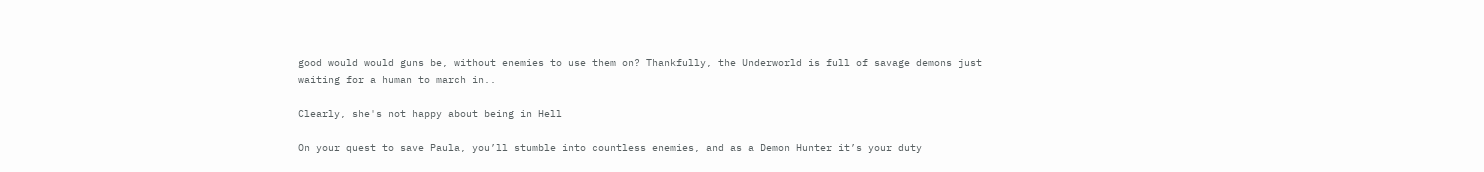good would would guns be, without enemies to use them on? Thankfully, the Underworld is full of savage demons just waiting for a human to march in..

Clearly, she's not happy about being in Hell

On your quest to save Paula, you’ll stumble into countless enemies, and as a Demon Hunter it’s your duty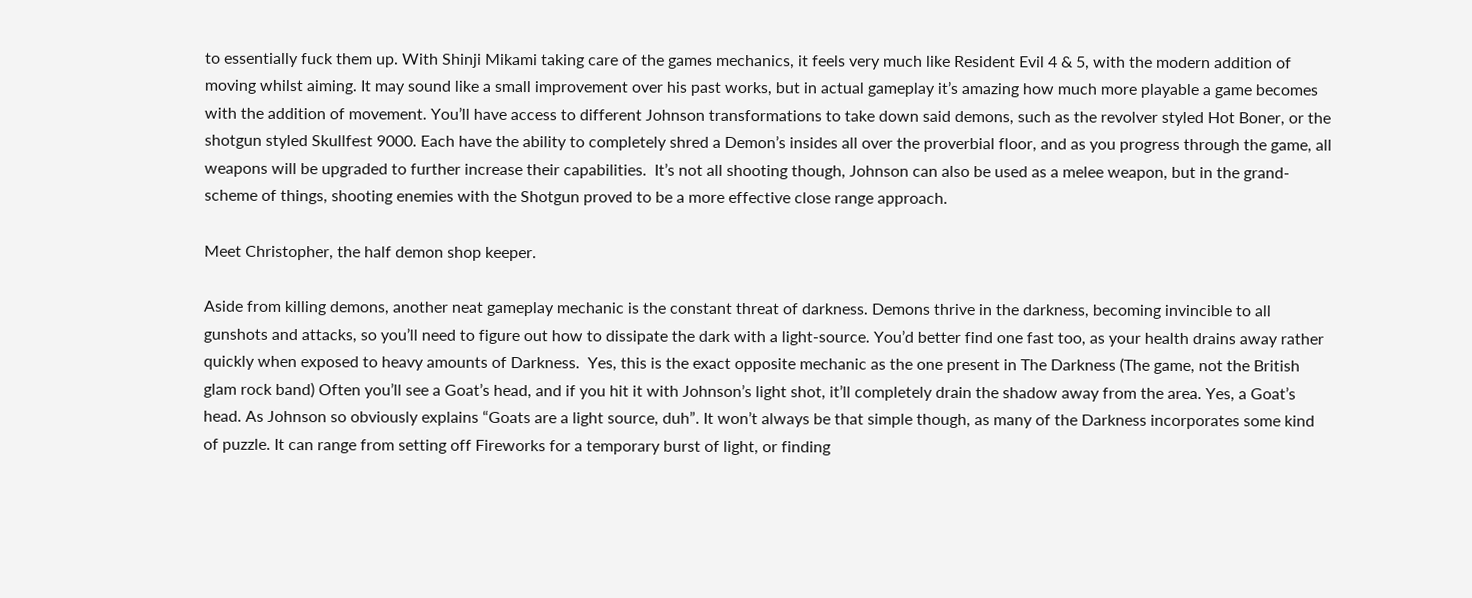to essentially fuck them up. With Shinji Mikami taking care of the games mechanics, it feels very much like Resident Evil 4 & 5, with the modern addition of moving whilst aiming. It may sound like a small improvement over his past works, but in actual gameplay it’s amazing how much more playable a game becomes with the addition of movement. You’ll have access to different Johnson transformations to take down said demons, such as the revolver styled Hot Boner, or the shotgun styled Skullfest 9000. Each have the ability to completely shred a Demon’s insides all over the proverbial floor, and as you progress through the game, all weapons will be upgraded to further increase their capabilities.  It’s not all shooting though, Johnson can also be used as a melee weapon, but in the grand-scheme of things, shooting enemies with the Shotgun proved to be a more effective close range approach.

Meet Christopher, the half demon shop keeper.

Aside from killing demons, another neat gameplay mechanic is the constant threat of darkness. Demons thrive in the darkness, becoming invincible to all gunshots and attacks, so you’ll need to figure out how to dissipate the dark with a light-source. You’d better find one fast too, as your health drains away rather quickly when exposed to heavy amounts of Darkness.  Yes, this is the exact opposite mechanic as the one present in The Darkness (The game, not the British glam rock band) Often you’ll see a Goat’s head, and if you hit it with Johnson’s light shot, it’ll completely drain the shadow away from the area. Yes, a Goat’s head. As Johnson so obviously explains “Goats are a light source, duh”. It won’t always be that simple though, as many of the Darkness incorporates some kind of puzzle. It can range from setting off Fireworks for a temporary burst of light, or finding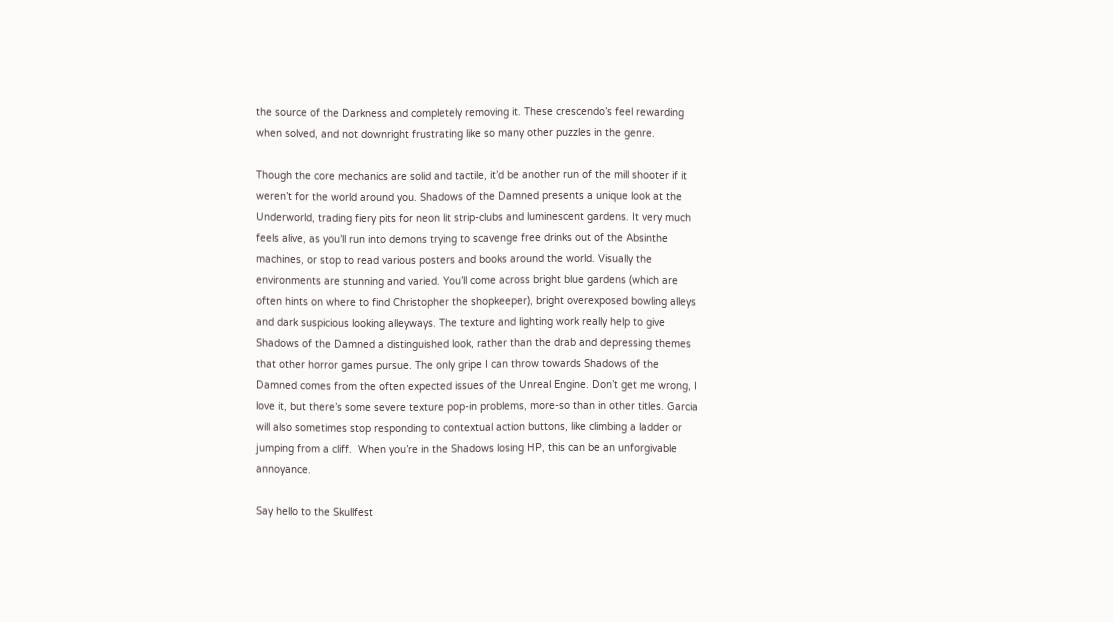the source of the Darkness and completely removing it. These crescendo’s feel rewarding when solved, and not downright frustrating like so many other puzzles in the genre.

Though the core mechanics are solid and tactile, it’d be another run of the mill shooter if it weren’t for the world around you. Shadows of the Damned presents a unique look at the Underworld, trading fiery pits for neon lit strip-clubs and luminescent gardens. It very much feels alive, as you’ll run into demons trying to scavenge free drinks out of the Absinthe machines, or stop to read various posters and books around the world. Visually the environments are stunning and varied. You’ll come across bright blue gardens (which are often hints on where to find Christopher the shopkeeper), bright overexposed bowling alleys and dark suspicious looking alleyways. The texture and lighting work really help to give Shadows of the Damned a distinguished look, rather than the drab and depressing themes that other horror games pursue. The only gripe I can throw towards Shadows of the Damned comes from the often expected issues of the Unreal Engine. Don’t get me wrong, I love it, but there’s some severe texture pop-in problems, more-so than in other titles. Garcia will also sometimes stop responding to contextual action buttons, like climbing a ladder or jumping from a cliff.  When you’re in the Shadows losing HP, this can be an unforgivable annoyance.

Say hello to the Skullfest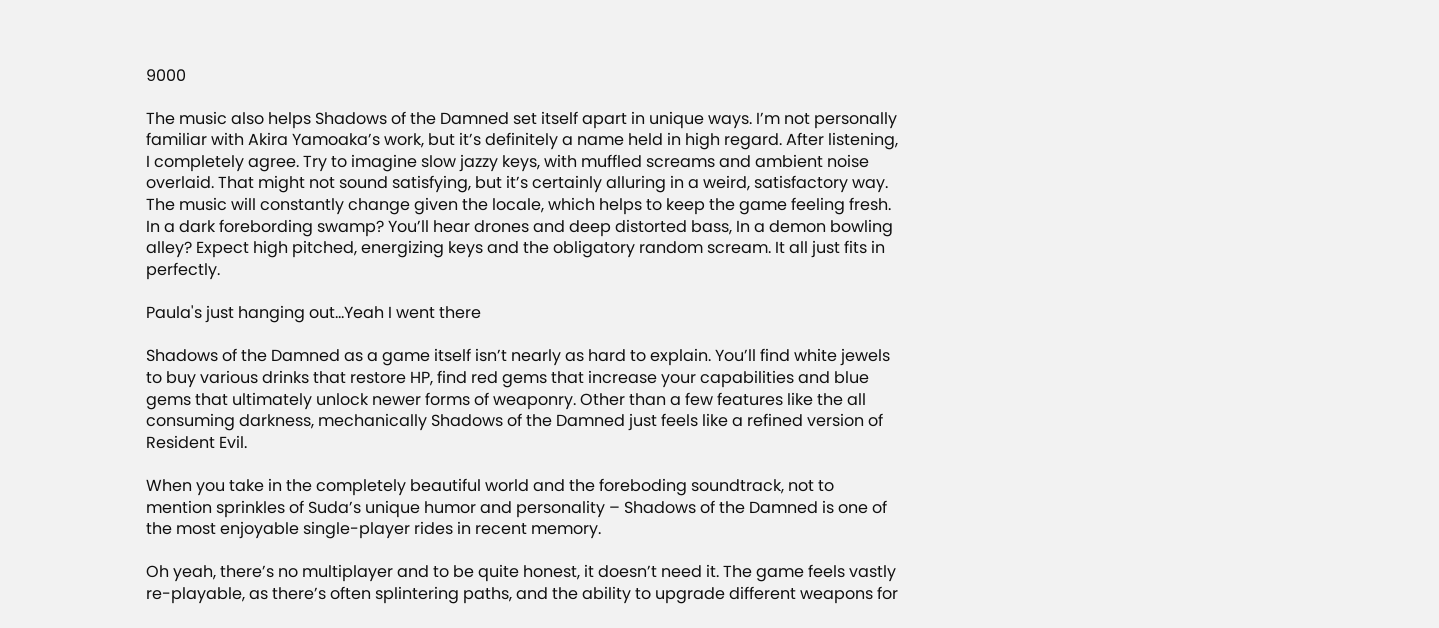9000

The music also helps Shadows of the Damned set itself apart in unique ways. I’m not personally familiar with Akira Yamoaka’s work, but it’s definitely a name held in high regard. After listening, I completely agree. Try to imagine slow jazzy keys, with muffled screams and ambient noise overlaid. That might not sound satisfying, but it’s certainly alluring in a weird, satisfactory way. The music will constantly change given the locale, which helps to keep the game feeling fresh. In a dark forebording swamp? You’ll hear drones and deep distorted bass, In a demon bowling alley? Expect high pitched, energizing keys and the obligatory random scream. It all just fits in perfectly.

Paula's just hanging out...Yeah I went there

Shadows of the Damned as a game itself isn’t nearly as hard to explain. You’ll find white jewels to buy various drinks that restore HP, find red gems that increase your capabilities and blue gems that ultimately unlock newer forms of weaponry. Other than a few features like the all consuming darkness, mechanically Shadows of the Damned just feels like a refined version of Resident Evil.

When you take in the completely beautiful world and the foreboding soundtrack, not to mention sprinkles of Suda’s unique humor and personality – Shadows of the Damned is one of the most enjoyable single-player rides in recent memory.

Oh yeah, there’s no multiplayer and to be quite honest, it doesn’t need it. The game feels vastly re-playable, as there’s often splintering paths, and the ability to upgrade different weapons for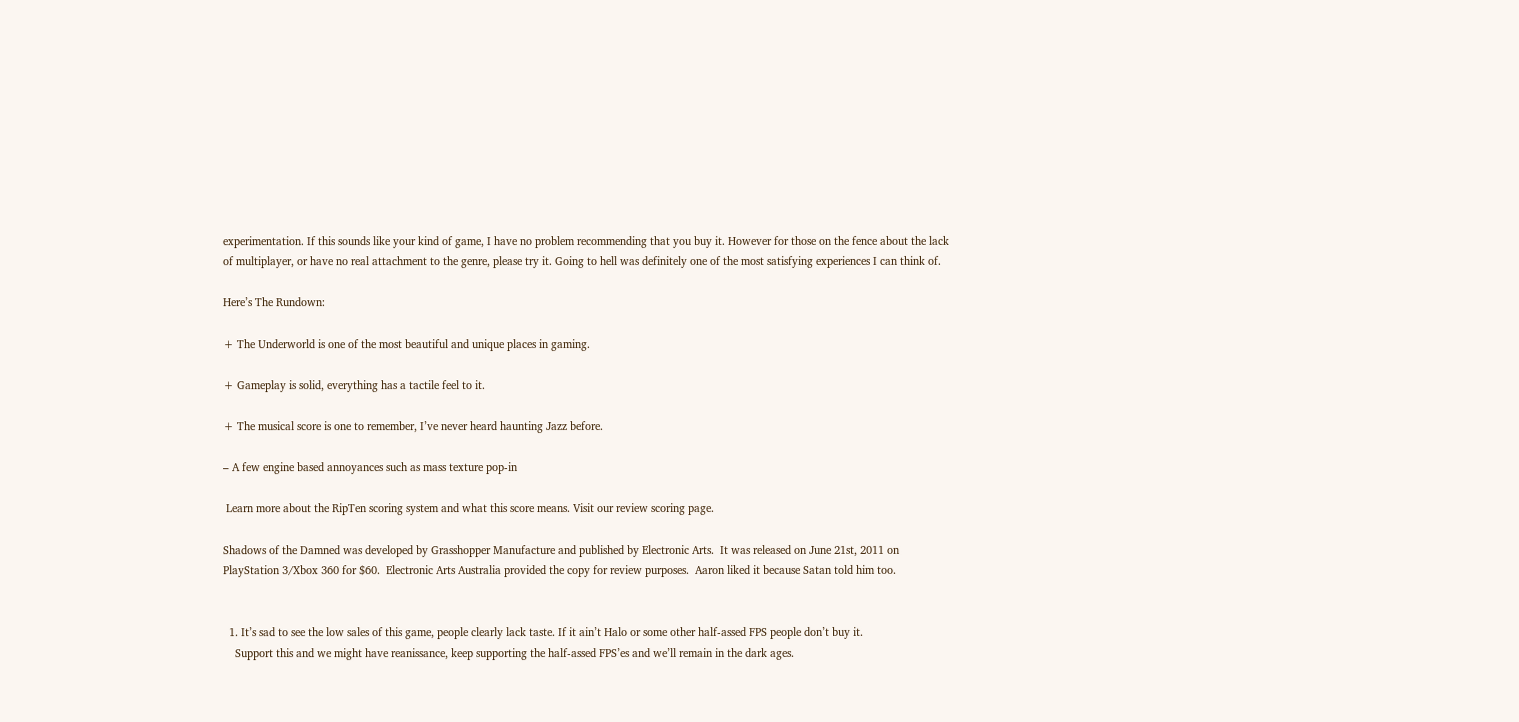experimentation. If this sounds like your kind of game, I have no problem recommending that you buy it. However for those on the fence about the lack of multiplayer, or have no real attachment to the genre, please try it. Going to hell was definitely one of the most satisfying experiences I can think of.

Here’s The Rundown:

+ The Underworld is one of the most beautiful and unique places in gaming.

+ Gameplay is solid, everything has a tactile feel to it.

+ The musical score is one to remember, I’ve never heard haunting Jazz before.

– A few engine based annoyances such as mass texture pop-in

 Learn more about the RipTen scoring system and what this score means. Visit our review scoring page.

Shadows of the Damned was developed by Grasshopper Manufacture and published by Electronic Arts.  It was released on June 21st, 2011 on PlayStation 3/Xbox 360 for $60.  Electronic Arts Australia provided the copy for review purposes.  Aaron liked it because Satan told him too.


  1. It’s sad to see the low sales of this game, people clearly lack taste. If it ain’t Halo or some other half-assed FPS people don’t buy it.
    Support this and we might have reanissance, keep supporting the half-assed FPS’es and we’ll remain in the dark ages.